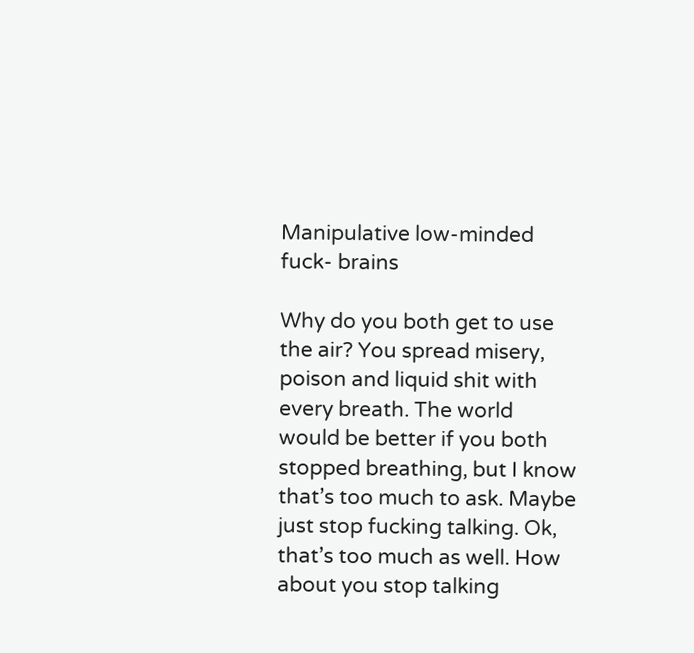Manipulative low-minded fuck- brains

Why do you both get to use the air? You spread misery, poison and liquid shit with every breath. The world would be better if you both stopped breathing, but I know that’s too much to ask. Maybe just stop fucking talking. Ok, that’s too much as well. How about you stop talking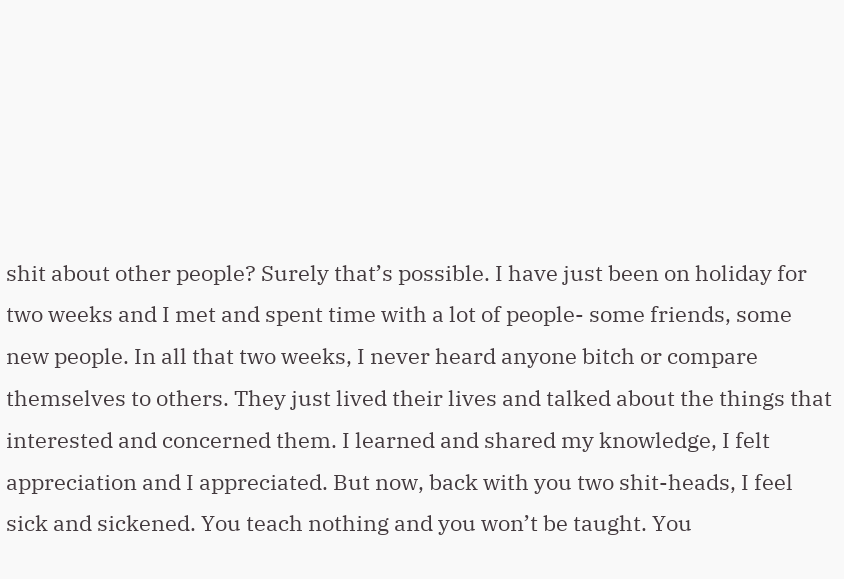shit about other people? Surely that’s possible. I have just been on holiday for two weeks and I met and spent time with a lot of people- some friends, some new people. In all that two weeks, I never heard anyone bitch or compare themselves to others. They just lived their lives and talked about the things that interested and concerned them. I learned and shared my knowledge, I felt appreciation and I appreciated. But now, back with you two shit-heads, I feel sick and sickened. You teach nothing and you won’t be taught. You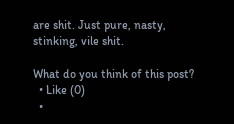are shit. Just pure, nasty, stinking, vile shit.

What do you think of this post?
  • Like (0)
  •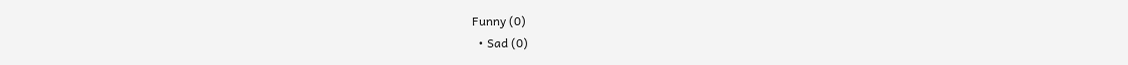Funny (0)
  • Sad (0)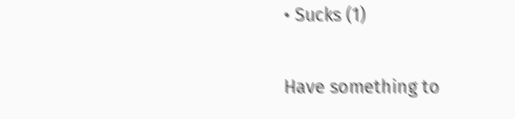• Sucks (1)

Have something to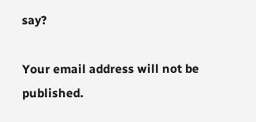say?

Your email address will not be published.